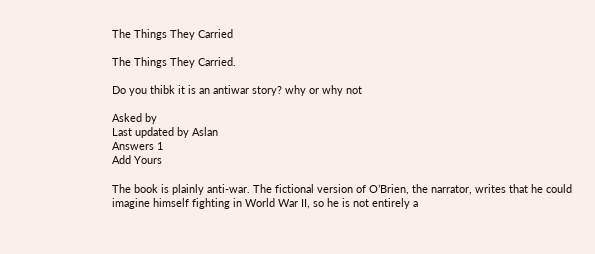The Things They Carried

The Things They Carried.

Do you thibk it is an antiwar story? why or why not

Asked by
Last updated by Aslan
Answers 1
Add Yours

The book is plainly anti-war. The fictional version of O’Brien, the narrator, writes that he could imagine himself fighting in World War II, so he is not entirely a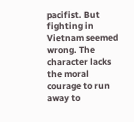pacifist. But fighting in Vietnam seemed wrong. The character lacks the moral courage to run away to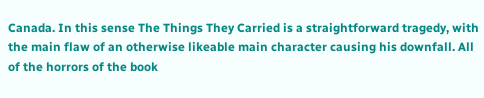Canada. In this sense The Things They Carried is a straightforward tragedy, with the main flaw of an otherwise likeable main character causing his downfall. All of the horrors of the book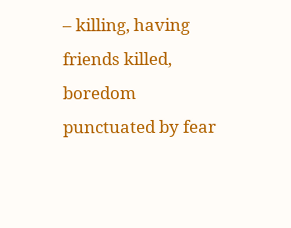– killing, having friends killed, boredom punctuated by fear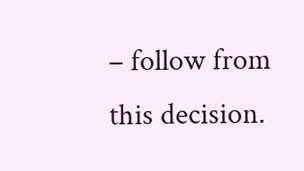– follow from this decision.